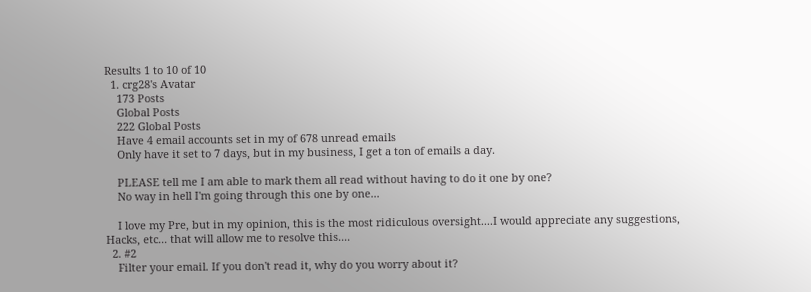Results 1 to 10 of 10
  1. crg28's Avatar
    173 Posts
    Global Posts
    222 Global Posts
    Have 4 email accounts set in my of 678 unread emails
    Only have it set to 7 days, but in my business, I get a ton of emails a day.

    PLEASE tell me I am able to mark them all read without having to do it one by one?
    No way in hell I'm going through this one by one...

    I love my Pre, but in my opinion, this is the most ridiculous oversight....I would appreciate any suggestions, Hacks, etc... that will allow me to resolve this....
  2. #2
    Filter your email. If you don't read it, why do you worry about it?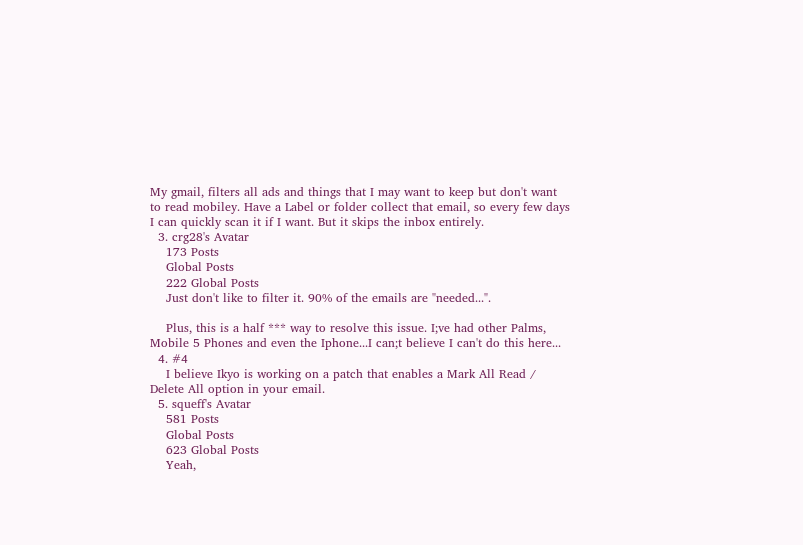My gmail, filters all ads and things that I may want to keep but don't want to read mobiley. Have a Label or folder collect that email, so every few days I can quickly scan it if I want. But it skips the inbox entirely.
  3. crg28's Avatar
    173 Posts
    Global Posts
    222 Global Posts
    Just don't like to filter it. 90% of the emails are "needed...".

    Plus, this is a half *** way to resolve this issue. I;ve had other Palms, Mobile 5 Phones and even the Iphone...I can;t believe I can't do this here...
  4. #4
    I believe Ikyo is working on a patch that enables a Mark All Read / Delete All option in your email.
  5. squeff's Avatar
    581 Posts
    Global Posts
    623 Global Posts
    Yeah,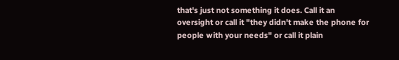that's just not something it does. Call it an oversight or call it "they didn't make the phone for people with your needs" or call it plain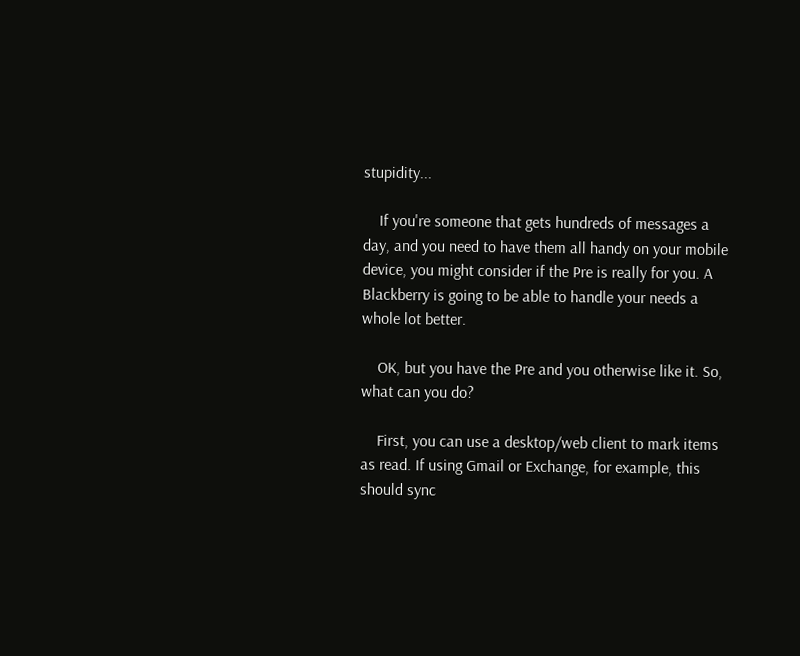stupidity...

    If you're someone that gets hundreds of messages a day, and you need to have them all handy on your mobile device, you might consider if the Pre is really for you. A Blackberry is going to be able to handle your needs a whole lot better.

    OK, but you have the Pre and you otherwise like it. So, what can you do?

    First, you can use a desktop/web client to mark items as read. If using Gmail or Exchange, for example, this should sync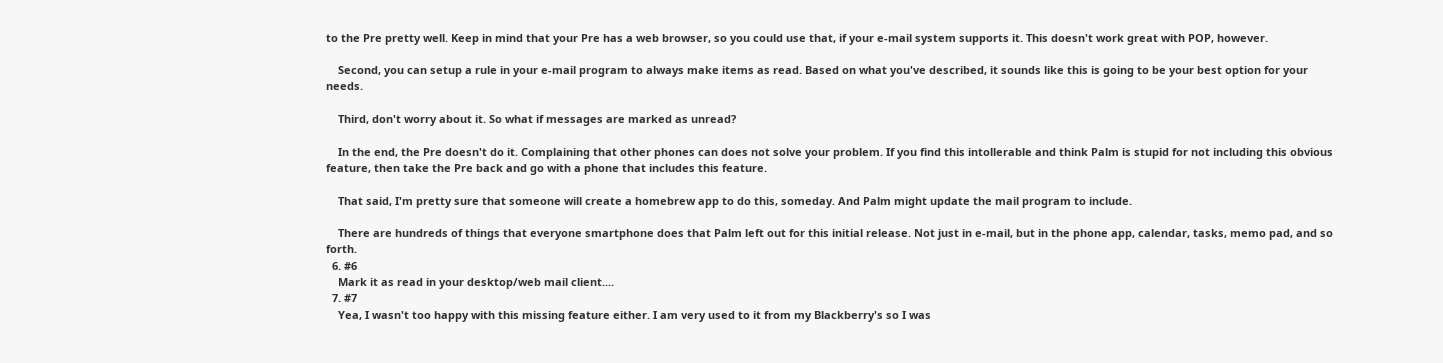to the Pre pretty well. Keep in mind that your Pre has a web browser, so you could use that, if your e-mail system supports it. This doesn't work great with POP, however.

    Second, you can setup a rule in your e-mail program to always make items as read. Based on what you've described, it sounds like this is going to be your best option for your needs.

    Third, don't worry about it. So what if messages are marked as unread?

    In the end, the Pre doesn't do it. Complaining that other phones can does not solve your problem. If you find this intollerable and think Palm is stupid for not including this obvious feature, then take the Pre back and go with a phone that includes this feature.

    That said, I'm pretty sure that someone will create a homebrew app to do this, someday. And Palm might update the mail program to include.

    There are hundreds of things that everyone smartphone does that Palm left out for this initial release. Not just in e-mail, but in the phone app, calendar, tasks, memo pad, and so forth.
  6. #6
    Mark it as read in your desktop/web mail client....
  7. #7
    Yea, I wasn't too happy with this missing feature either. I am very used to it from my Blackberry's so I was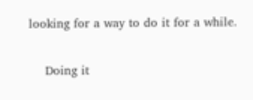looking for a way to do it for a while.

    Doing it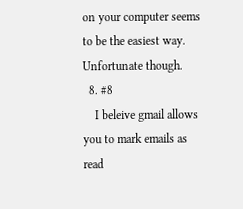on your computer seems to be the easiest way. Unfortunate though.
  8. #8
    I beleive gmail allows you to mark emails as read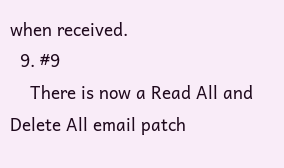when received.
  9. #9
    There is now a Read All and Delete All email patch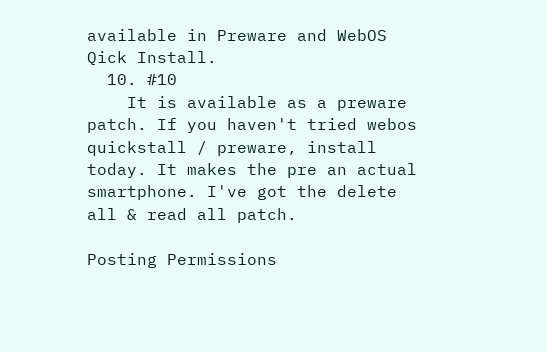available in Preware and WebOS Qick Install.
  10. #10
    It is available as a preware patch. If you haven't tried webos quickstall / preware, install today. It makes the pre an actual smartphone. I've got the delete all & read all patch.

Posting Permissions